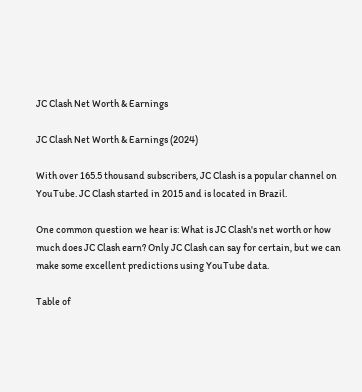JC Clash Net Worth & Earnings

JC Clash Net Worth & Earnings (2024)

With over 165.5 thousand subscribers, JC Clash is a popular channel on YouTube. JC Clash started in 2015 and is located in Brazil.

One common question we hear is: What is JC Clash's net worth or how much does JC Clash earn? Only JC Clash can say for certain, but we can make some excellent predictions using YouTube data.

Table of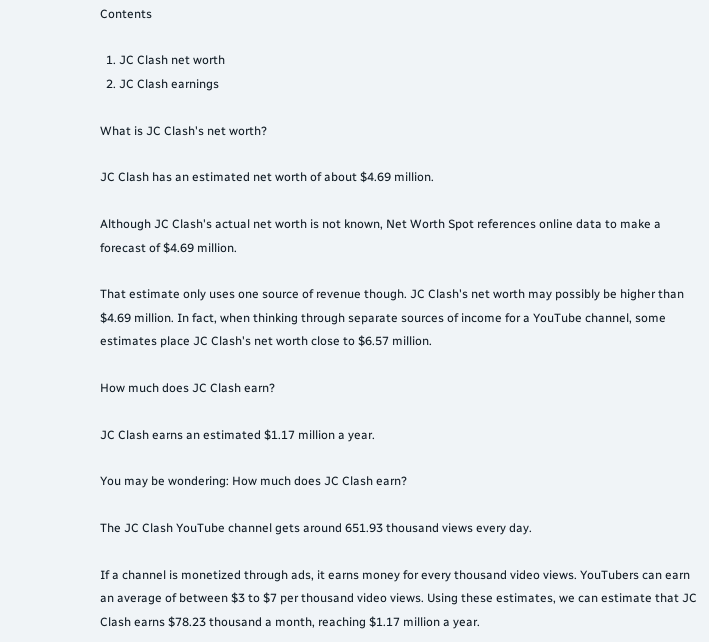Contents

  1. JC Clash net worth
  2. JC Clash earnings

What is JC Clash's net worth?

JC Clash has an estimated net worth of about $4.69 million.

Although JC Clash's actual net worth is not known, Net Worth Spot references online data to make a forecast of $4.69 million.

That estimate only uses one source of revenue though. JC Clash's net worth may possibly be higher than $4.69 million. In fact, when thinking through separate sources of income for a YouTube channel, some estimates place JC Clash's net worth close to $6.57 million.

How much does JC Clash earn?

JC Clash earns an estimated $1.17 million a year.

You may be wondering: How much does JC Clash earn?

The JC Clash YouTube channel gets around 651.93 thousand views every day.

If a channel is monetized through ads, it earns money for every thousand video views. YouTubers can earn an average of between $3 to $7 per thousand video views. Using these estimates, we can estimate that JC Clash earns $78.23 thousand a month, reaching $1.17 million a year.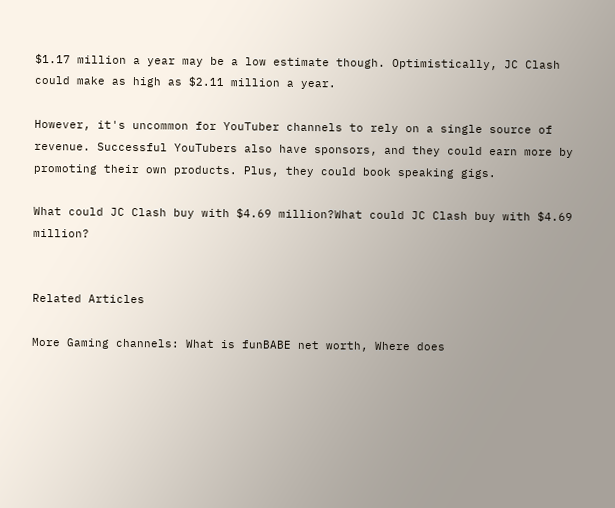$1.17 million a year may be a low estimate though. Optimistically, JC Clash could make as high as $2.11 million a year.

However, it's uncommon for YouTuber channels to rely on a single source of revenue. Successful YouTubers also have sponsors, and they could earn more by promoting their own products. Plus, they could book speaking gigs.

What could JC Clash buy with $4.69 million?What could JC Clash buy with $4.69 million?


Related Articles

More Gaming channels: What is funBABE net worth, Where does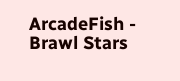ArcadeFish - Brawl Stars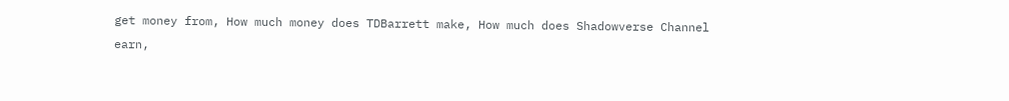get money from, How much money does TDBarrett make, How much does Shadowverse Channel earn,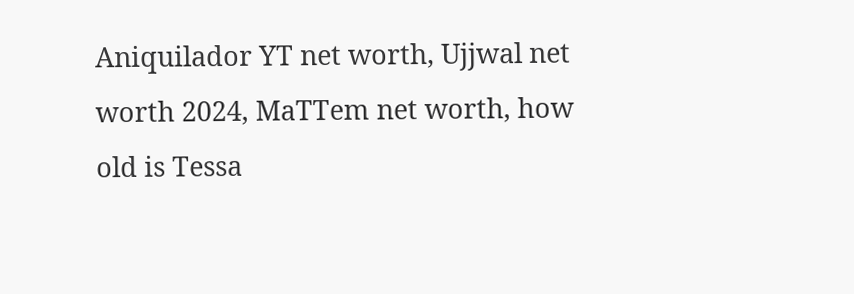Aniquilador YT net worth, Ujjwal net worth 2024, MaTTem net worth, how old is Tessa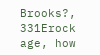Brooks?, 331Erock age, how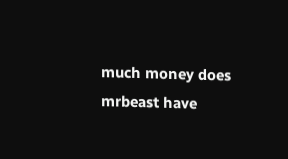much money does mrbeast have